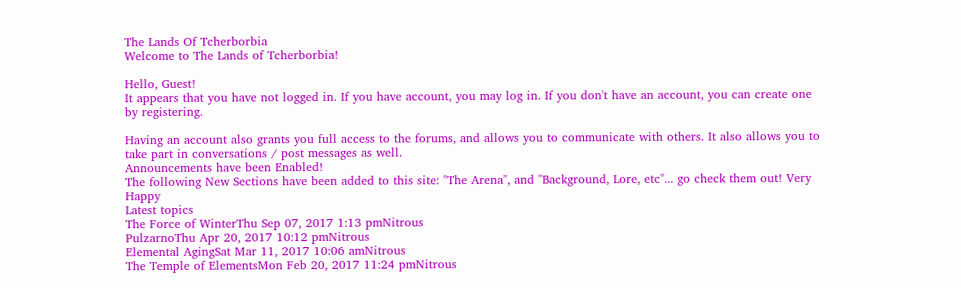The Lands Of Tcherborbia
Welcome to The Lands of Tcherborbia!

Hello, Guest!
It appears that you have not logged in. If you have account, you may log in. If you don't have an account, you can create one by registering.

Having an account also grants you full access to the forums, and allows you to communicate with others. It also allows you to take part in conversations / post messages as well.
Announcements have been Enabled!
The following New Sections have been added to this site: "The Arena", and "Background, Lore, etc"... go check them out! Very Happy
Latest topics
The Force of WinterThu Sep 07, 2017 1:13 pmNitrous
PulzarnoThu Apr 20, 2017 10:12 pmNitrous
Elemental AgingSat Mar 11, 2017 10:06 amNitrous
The Temple of ElementsMon Feb 20, 2017 11:24 pmNitrous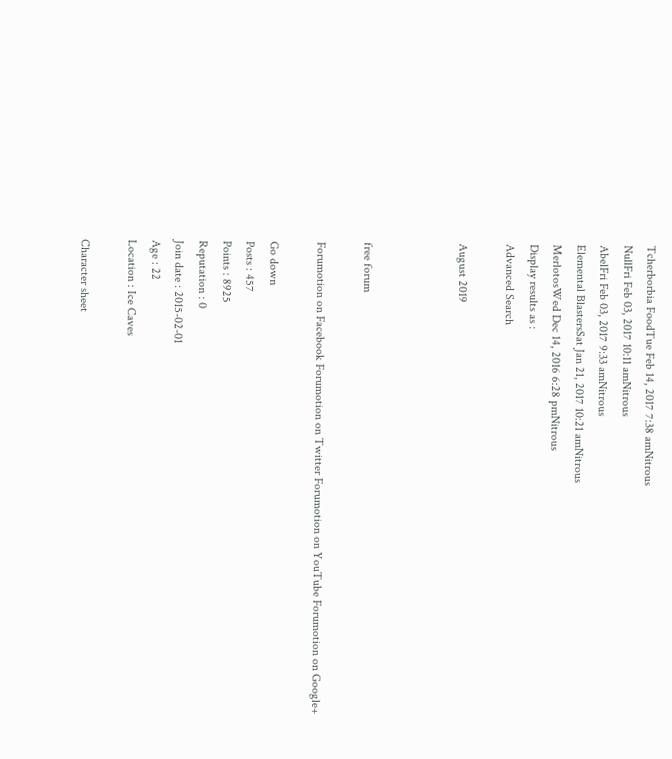Tcherborbia FoodTue Feb 14, 2017 7:38 amNitrous
NullFri Feb 03, 2017 10:11 amNitrous
AbelFri Feb 03, 2017 9:33 amNitrous
Elemental BlastersSat Jan 21, 2017 10:21 amNitrous
MerlotosWed Dec 14, 2016 6:28 pmNitrous
Display results as :
Advanced Search

August 2019



free forum

Forumotion on Facebook Forumotion on Twitter Forumotion on YouTube Forumotion on Google+

Go down
Posts : 457
Points : 8925
Reputation : 0
Join date : 2015-02-01
Age : 22
Location : Ice Caves

Character sheet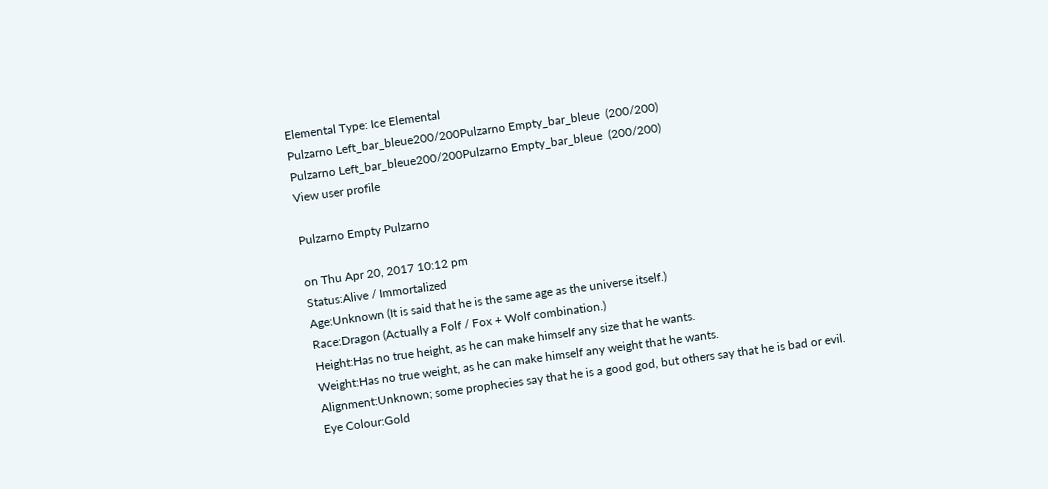Elemental Type: Ice Elemental
Pulzarno Left_bar_bleue200/200Pulzarno Empty_bar_bleue  (200/200)
Pulzarno Left_bar_bleue200/200Pulzarno Empty_bar_bleue  (200/200)
View user profile

Pulzarno Empty Pulzarno

on Thu Apr 20, 2017 10:12 pm
Status:Alive / Immortalized
Age:Unknown (It is said that he is the same age as the universe itself.)
Race:Dragon (Actually a Folf / Fox + Wolf combination.)
Height:Has no true height, as he can make himself any size that he wants.
Weight:Has no true weight, as he can make himself any weight that he wants.
Alignment:Unknown; some prophecies say that he is a good god, but others say that he is bad or evil.
Eye Colour:Gold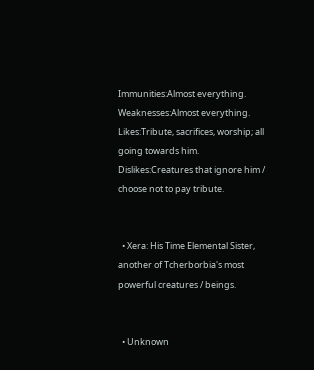Immunities:Almost everything.
Weaknesses:Almost everything.
Likes:Tribute, sacrifices, worship; all going towards him.
Dislikes:Creatures that ignore him / choose not to pay tribute.


  • Xera: His Time Elemental Sister, another of Tcherborbia's most powerful creatures / beings.


  • Unknown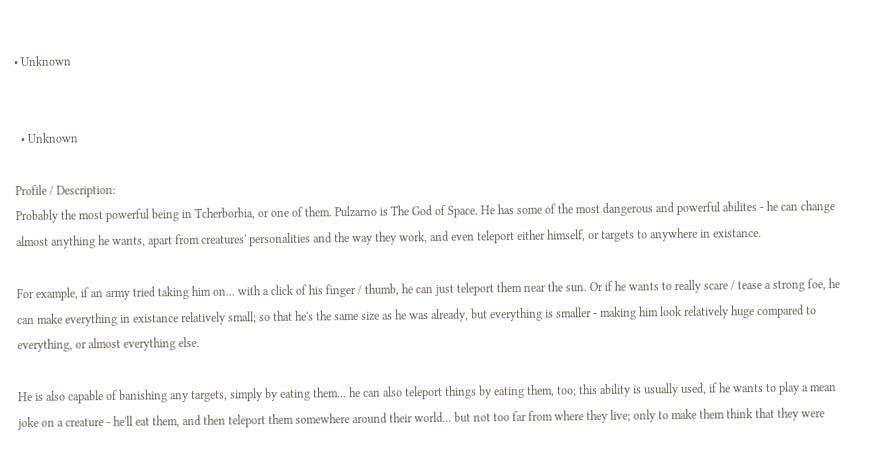• Unknown


  • Unknown

Profile / Description:
Probably the most powerful being in Tcherborbia, or one of them. Pulzarno is The God of Space. He has some of the most dangerous and powerful abilites - he can change almost anything he wants, apart from creatures' personalities and the way they work, and even teleport either himself, or targets to anywhere in existance.

For example, if an army tried taking him on... with a click of his finger / thumb, he can just teleport them near the sun. Or if he wants to really scare / tease a strong foe, he can make everything in existance relatively small; so that he's the same size as he was already, but everything is smaller - making him look relatively huge compared to everything, or almost everything else.

He is also capable of banishing any targets, simply by eating them... he can also teleport things by eating them, too; this ability is usually used, if he wants to play a mean joke on a creature - he'll eat them, and then teleport them somewhere around their world... but not too far from where they live; only to make them think that they were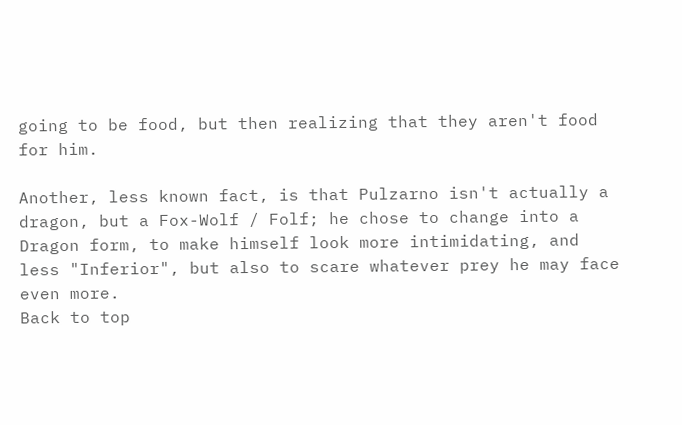going to be food, but then realizing that they aren't food for him.

Another, less known fact, is that Pulzarno isn't actually a dragon, but a Fox-Wolf / Folf; he chose to change into a Dragon form, to make himself look more intimidating, and less "Inferior", but also to scare whatever prey he may face even more.
Back to top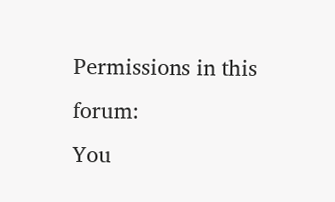Permissions in this forum:
You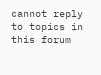cannot reply to topics in this forum